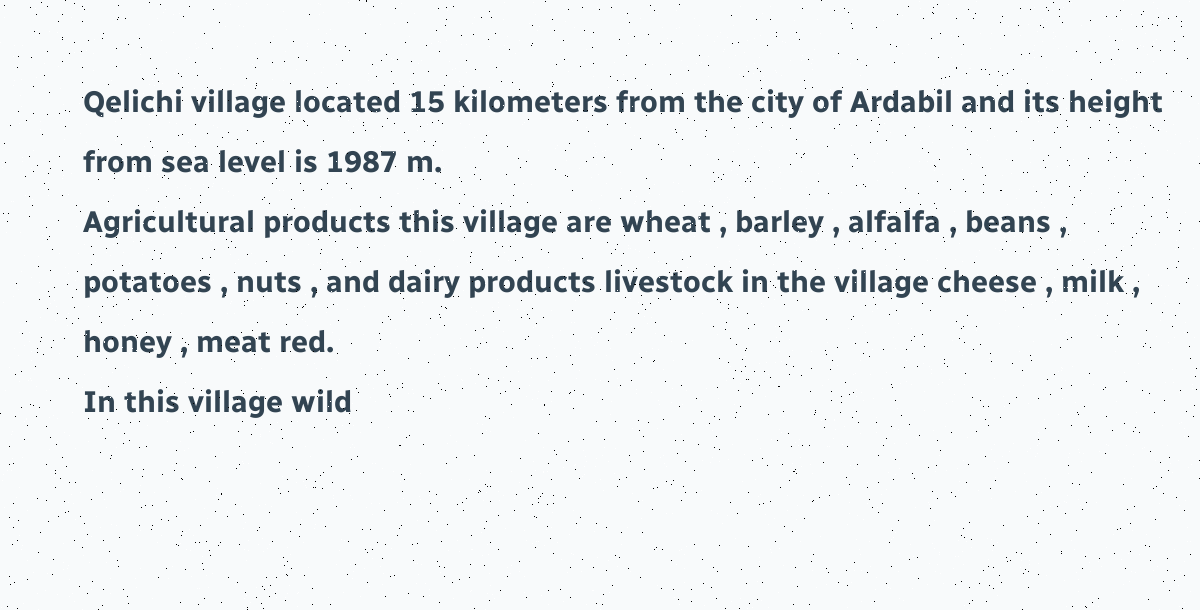Qelichi village located 15 kilometers from the city of Ardabil and its height from sea level is 1987 m.
Agricultural products this village are wheat , barley , alfalfa , beans , potatoes , nuts , and dairy products livestock in the village cheese , milk , honey , meat red.
In this village wild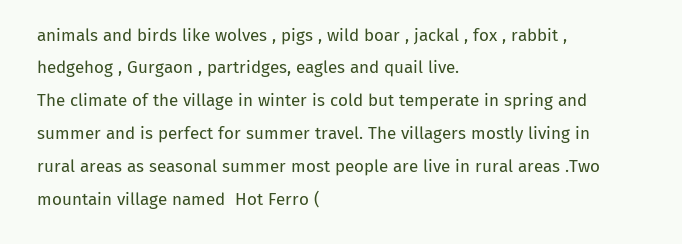animals and birds like wolves , pigs , wild boar , jackal , fox , rabbit , hedgehog , Gurgaon , partridges, eagles and quail live.
The climate of the village in winter is cold but temperate in spring and summer and is perfect for summer travel. The villagers mostly living in rural areas as seasonal summer most people are live in rural areas .Two mountain village named  Hot Ferro (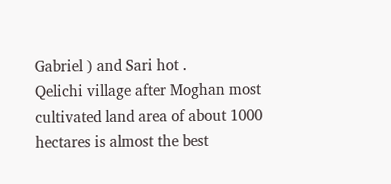Gabriel ) and Sari hot .
Qelichi village after Moghan most cultivated land area of about 1000 hectares is almost the best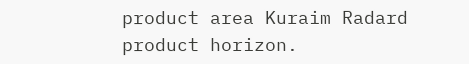product area Kuraim Radard product horizon.